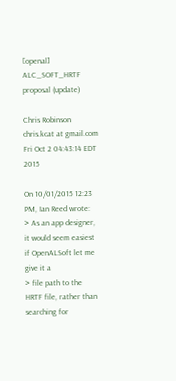[openal] ALC_SOFT_HRTF proposal (update)

Chris Robinson chris.kcat at gmail.com
Fri Oct 2 04:43:14 EDT 2015

On 10/01/2015 12:23 PM, Ian Reed wrote:
> As an app designer, it would seem easiest if OpenALSoft let me give it a
> file path to the HRTF file, rather than searching for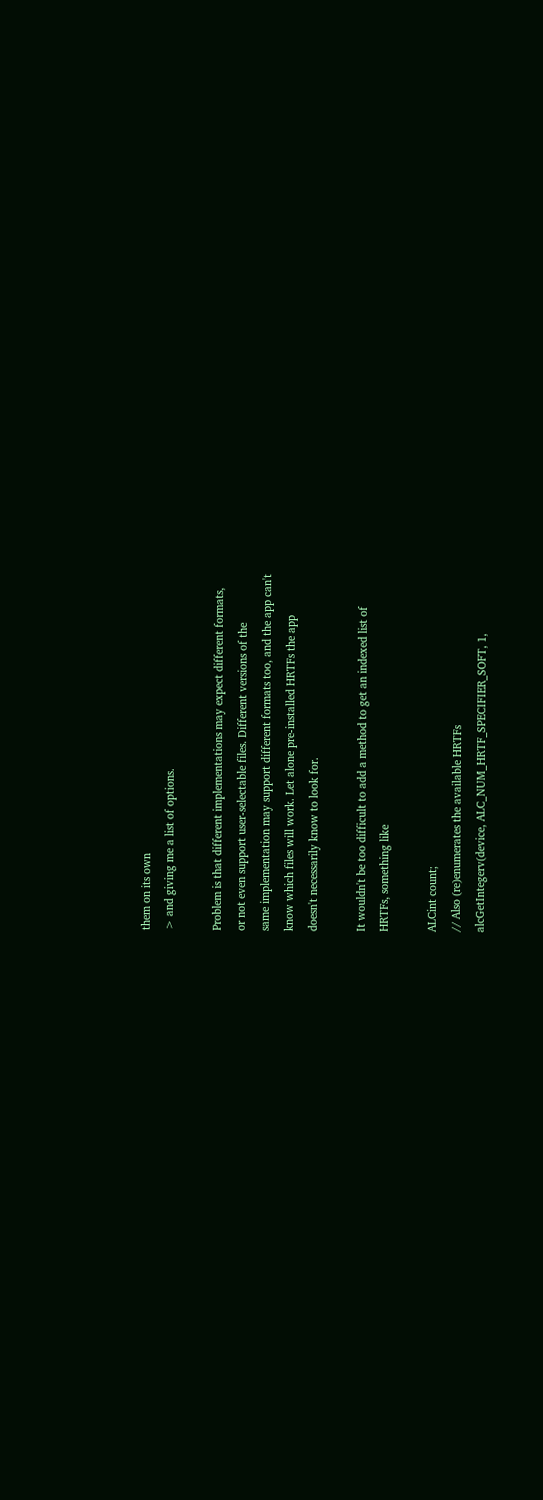them on its own
> and giving me a list of options.

Problem is that different implementations may expect different formats,
or not even support user-selectable files. Different versions of the
same implementation may support different formats too, and the app can't
know which files will work. Let alone pre-installed HRTFs the app
doesn't necessarily know to look for.

It wouldn't be too difficult to add a method to get an indexed list of
HRTFs, something like

ALCint count;
// Also (re)enumerates the available HRTFs
alcGetIntegerv(device, ALC_NUM_HRTF_SPECIFIER_SOFT, 1,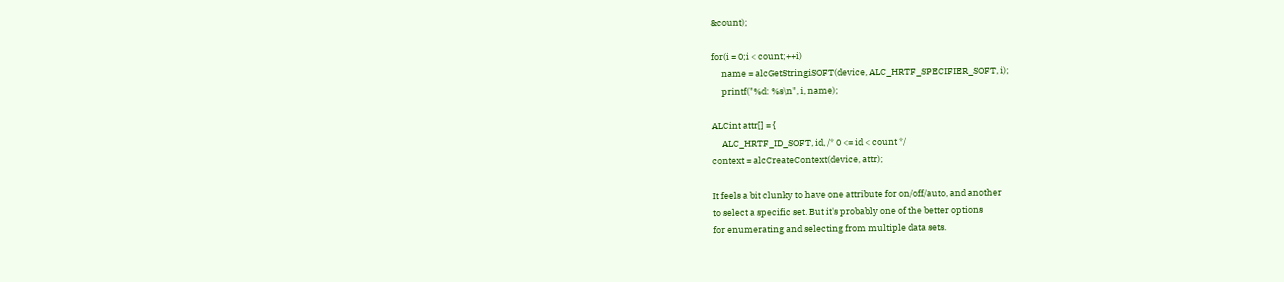&count);

for(i = 0;i < count;++i)
     name = alcGetStringiSOFT(device, ALC_HRTF_SPECIFIER_SOFT, i);
     printf("%d: %s\n", i, name);

ALCint attr[] = {
     ALC_HRTF_ID_SOFT, id, /* 0 <= id < count */
context = alcCreateContext(device, attr);

It feels a bit clunky to have one attribute for on/off/auto, and another
to select a specific set. But it's probably one of the better options
for enumerating and selecting from multiple data sets.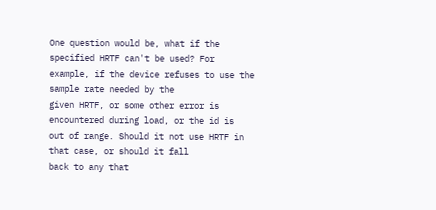One question would be, what if the specified HRTF can't be used? For
example, if the device refuses to use the sample rate needed by the
given HRTF, or some other error is encountered during load, or the id is
out of range. Should it not use HRTF in that case, or should it fall
back to any that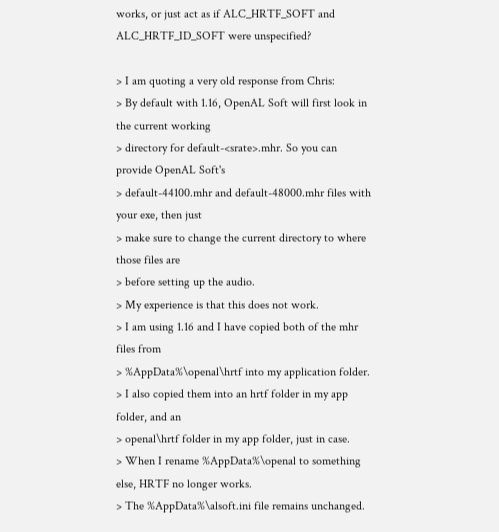works, or just act as if ALC_HRTF_SOFT and
ALC_HRTF_ID_SOFT were unspecified?

> I am quoting a very old response from Chris:
> By default with 1.16, OpenAL Soft will first look in the current working
> directory for default-<srate>.mhr. So you can provide OpenAL Soft's
> default-44100.mhr and default-48000.mhr files with your exe, then just
> make sure to change the current directory to where those files are
> before setting up the audio.
> My experience is that this does not work.
> I am using 1.16 and I have copied both of the mhr files from
> %AppData%\openal\hrtf into my application folder.
> I also copied them into an hrtf folder in my app folder, and an
> openal\hrtf folder in my app folder, just in case.
> When I rename %AppData%\openal to something else, HRTF no longer works.
> The %AppData%\alsoft.ini file remains unchanged.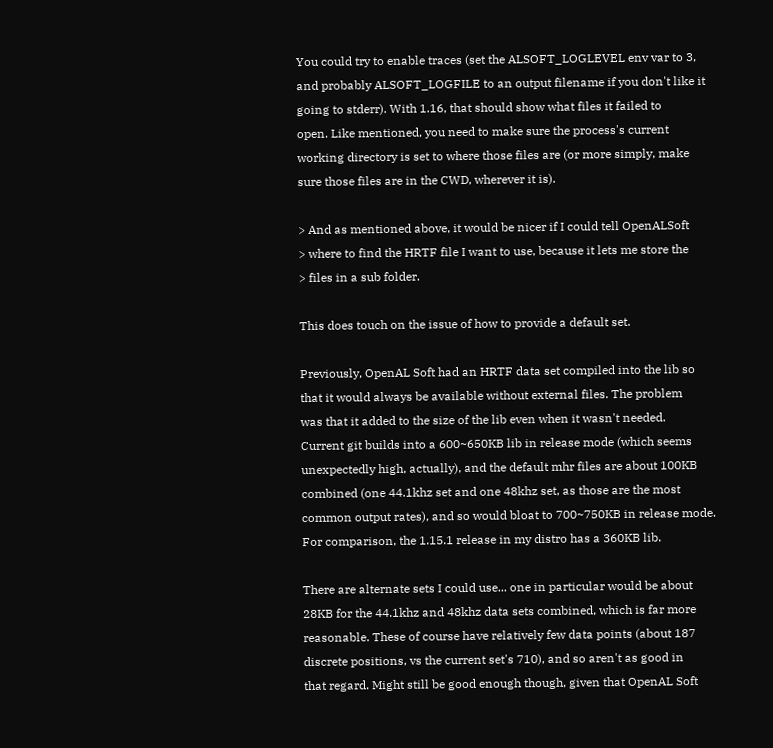You could try to enable traces (set the ALSOFT_LOGLEVEL env var to 3,
and probably ALSOFT_LOGFILE to an output filename if you don't like it
going to stderr). With 1.16, that should show what files it failed to
open. Like mentioned, you need to make sure the process's current
working directory is set to where those files are (or more simply, make
sure those files are in the CWD, wherever it is).

> And as mentioned above, it would be nicer if I could tell OpenALSoft
> where to find the HRTF file I want to use, because it lets me store the
> files in a sub folder.

This does touch on the issue of how to provide a default set.

Previously, OpenAL Soft had an HRTF data set compiled into the lib so
that it would always be available without external files. The problem
was that it added to the size of the lib even when it wasn't needed.
Current git builds into a 600~650KB lib in release mode (which seems
unexpectedly high, actually), and the default mhr files are about 100KB
combined (one 44.1khz set and one 48khz set, as those are the most
common output rates), and so would bloat to 700~750KB in release mode.
For comparison, the 1.15.1 release in my distro has a 360KB lib.

There are alternate sets I could use... one in particular would be about
28KB for the 44.1khz and 48khz data sets combined, which is far more
reasonable. These of course have relatively few data points (about 187
discrete positions, vs the current set's 710), and so aren't as good in
that regard. Might still be good enough though, given that OpenAL Soft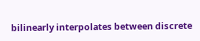bilinearly interpolates between discrete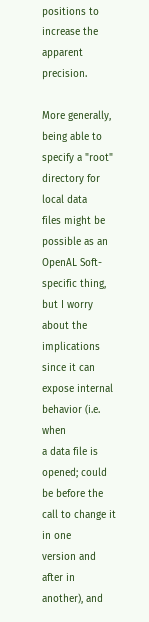positions to increase the
apparent precision.

More generally, being able to specify a "root" directory for local data
files might be possible as an OpenAL Soft-specific thing, but I worry
about the implications since it can expose internal behavior (i.e. when
a data file is opened; could be before the call to change it in one
version and after in another), and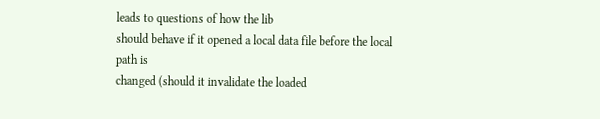leads to questions of how the lib
should behave if it opened a local data file before the local path is
changed (should it invalidate the loaded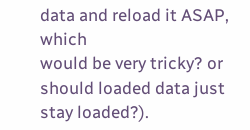data and reload it ASAP, which
would be very tricky? or should loaded data just stay loaded?).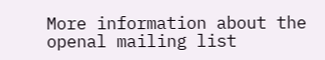More information about the openal mailing list